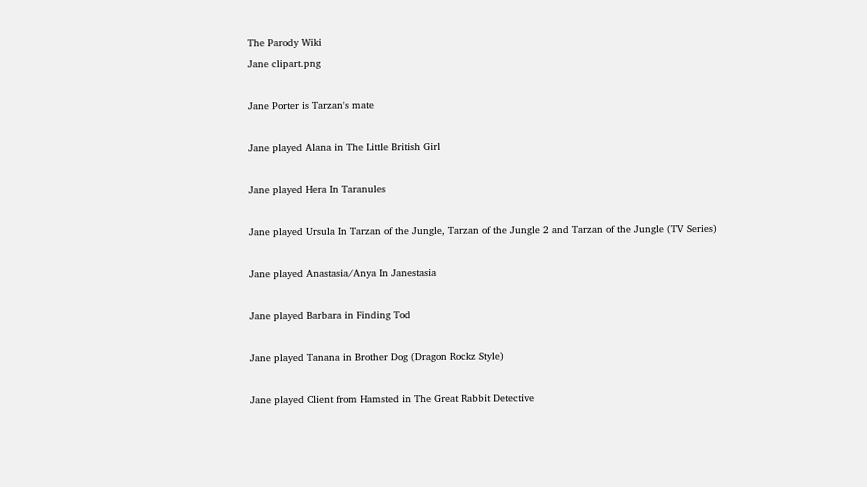The Parody Wiki
Jane clipart.png

Jane Porter is Tarzan's mate

Jane played Alana in The Little British Girl

Jane played Hera In Taranules

Jane played Ursula In Tarzan of the Jungle, Tarzan of the Jungle 2 and Tarzan of the Jungle (TV Series)

Jane played Anastasia/Anya In Janestasia

Jane played Barbara in Finding Tod

Jane played Tanana in Brother Dog (Dragon Rockz Style)

Jane played Client from Hamsted in The Great Rabbit Detective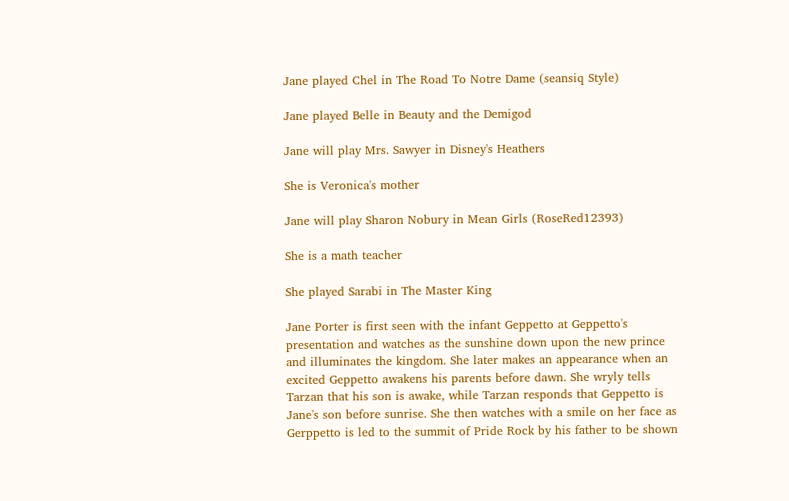Jane played Chel in The Road To Notre Dame (seansiq Style)

Jane played Belle in Beauty and the Demigod

Jane will play Mrs. Sawyer in Disney's Heathers

She is Veronica's mother

Jane will play Sharon Nobury in Mean Girls (RoseRed12393)

She is a math teacher

She played Sarabi in The Master King

Jane Porter is first seen with the infant Geppetto at Geppetto's presentation and watches as the sunshine down upon the new prince and illuminates the kingdom. She later makes an appearance when an excited Geppetto awakens his parents before dawn. She wryly tells Tarzan that his son is awake, while Tarzan responds that Geppetto is Jane's son before sunrise. She then watches with a smile on her face as Gerppetto is led to the summit of Pride Rock by his father to be shown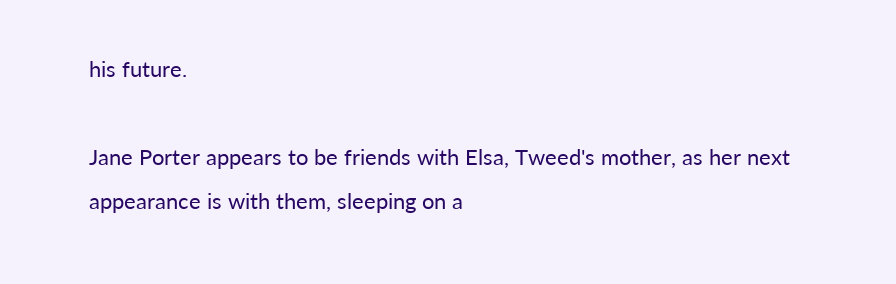his future.

Jane Porter appears to be friends with Elsa, Tweed's mother, as her next appearance is with them, sleeping on a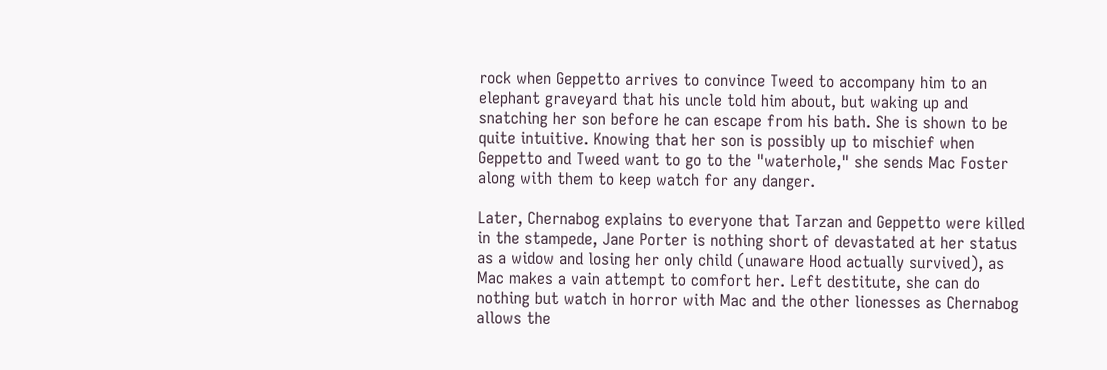rock when Geppetto arrives to convince Tweed to accompany him to an elephant graveyard that his uncle told him about, but waking up and snatching her son before he can escape from his bath. She is shown to be quite intuitive. Knowing that her son is possibly up to mischief when Geppetto and Tweed want to go to the "waterhole," she sends Mac Foster along with them to keep watch for any danger.

Later, Chernabog explains to everyone that Tarzan and Geppetto were killed in the stampede, Jane Porter is nothing short of devastated at her status as a widow and losing her only child (unaware Hood actually survived), as Mac makes a vain attempt to comfort her. Left destitute, she can do nothing but watch in horror with Mac and the other lionesses as Chernabog allows the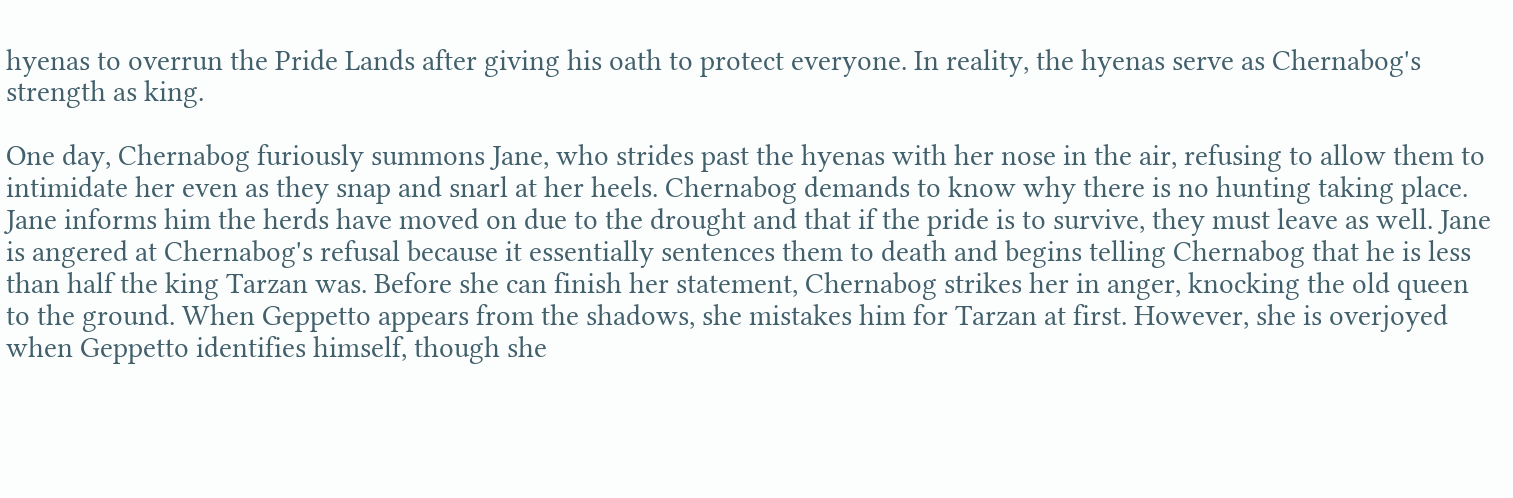hyenas to overrun the Pride Lands after giving his oath to protect everyone. In reality, the hyenas serve as Chernabog's strength as king.

One day, Chernabog furiously summons Jane, who strides past the hyenas with her nose in the air, refusing to allow them to intimidate her even as they snap and snarl at her heels. Chernabog demands to know why there is no hunting taking place. Jane informs him the herds have moved on due to the drought and that if the pride is to survive, they must leave as well. Jane is angered at Chernabog's refusal because it essentially sentences them to death and begins telling Chernabog that he is less than half the king Tarzan was. Before she can finish her statement, Chernabog strikes her in anger, knocking the old queen to the ground. When Geppetto appears from the shadows, she mistakes him for Tarzan at first. However, she is overjoyed when Geppetto identifies himself, though she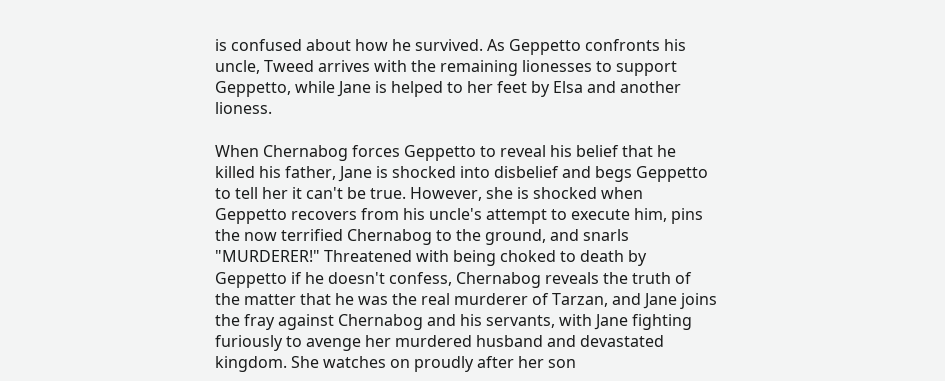is confused about how he survived. As Geppetto confronts his uncle, Tweed arrives with the remaining lionesses to support Geppetto, while Jane is helped to her feet by Elsa and another lioness.

When Chernabog forces Geppetto to reveal his belief that he killed his father, Jane is shocked into disbelief and begs Geppetto to tell her it can't be true. However, she is shocked when Geppetto recovers from his uncle's attempt to execute him, pins the now terrified Chernabog to the ground, and snarls "MURDERER!" Threatened with being choked to death by Geppetto if he doesn't confess, Chernabog reveals the truth of the matter that he was the real murderer of Tarzan, and Jane joins the fray against Chernabog and his servants, with Jane fighting furiously to avenge her murdered husband and devastated kingdom. She watches on proudly after her son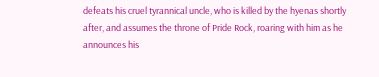defeats his cruel tyrannical uncle, who is killed by the hyenas shortly after, and assumes the throne of Pride Rock, roaring with him as he announces his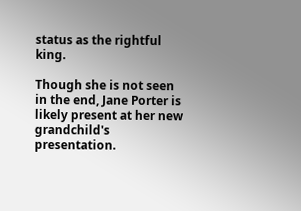status as the rightful king.

Though she is not seen in the end, Jane Porter is likely present at her new grandchild's presentation.